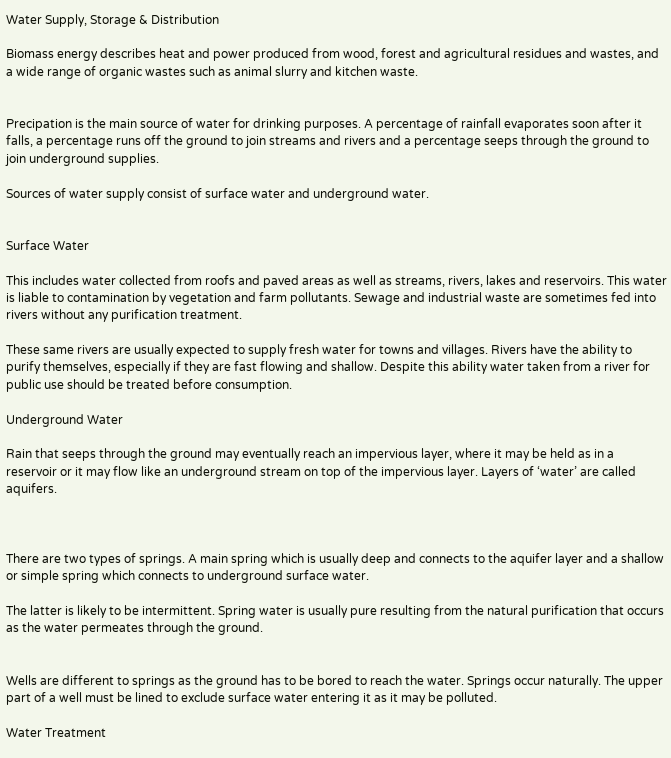Water Supply, Storage & Distribution

Biomass energy describes heat and power produced from wood, forest and agricultural residues and wastes, and a wide range of organic wastes such as animal slurry and kitchen waste.


Precipation is the main source of water for drinking purposes. A percentage of rainfall evaporates soon after it falls, a percentage runs off the ground to join streams and rivers and a percentage seeps through the ground to join underground supplies.

Sources of water supply consist of surface water and underground water.


Surface Water

This includes water collected from roofs and paved areas as well as streams, rivers, lakes and reservoirs. This water is liable to contamination by vegetation and farm pollutants. Sewage and industrial waste are sometimes fed into rivers without any purification treatment.

These same rivers are usually expected to supply fresh water for towns and villages. Rivers have the ability to purify themselves, especially if they are fast flowing and shallow. Despite this ability water taken from a river for public use should be treated before consumption.

Underground Water

Rain that seeps through the ground may eventually reach an impervious layer, where it may be held as in a reservoir or it may flow like an underground stream on top of the impervious layer. Layers of ‘water’ are called aquifers.



There are two types of springs. A main spring which is usually deep and connects to the aquifer layer and a shallow or simple spring which connects to underground surface water.

The latter is likely to be intermittent. Spring water is usually pure resulting from the natural purification that occurs as the water permeates through the ground.


Wells are different to springs as the ground has to be bored to reach the water. Springs occur naturally. The upper part of a well must be lined to exclude surface water entering it as it may be polluted.

Water Treatment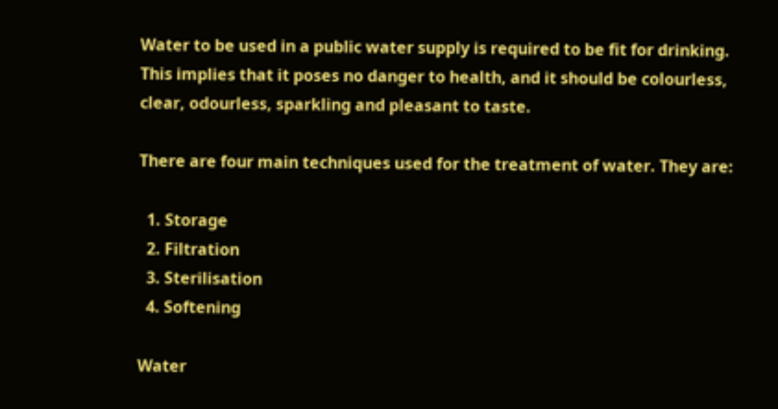Water to be used in a public water supply is required to be fit for drinking. This implies that it poses no danger to health, and it should be colourless, clear, odourless, sparkling and pleasant to taste.

There are four main techniques used for the treatment of water. They are:

  1. Storage
  2. Filtration
  3. Sterilisation
  4. Softening

Water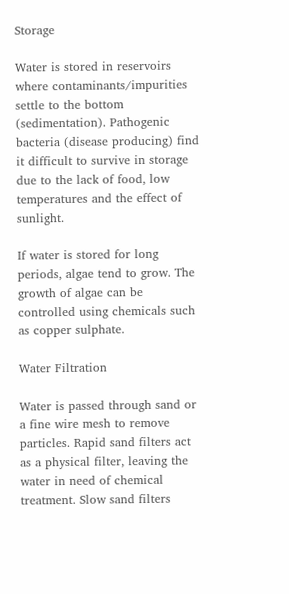Storage

Water is stored in reservoirs where contaminants/impurities settle to the bottom (sedimentation). Pathogenic bacteria (disease producing) find it difficult to survive in storage due to the lack of food, low temperatures and the effect of sunlight.

If water is stored for long periods, algae tend to grow. The growth of algae can be controlled using chemicals such as copper sulphate.

Water Filtration

Water is passed through sand or a fine wire mesh to remove particles. Rapid sand filters act as a physical filter, leaving the water in need of chemical treatment. Slow sand filters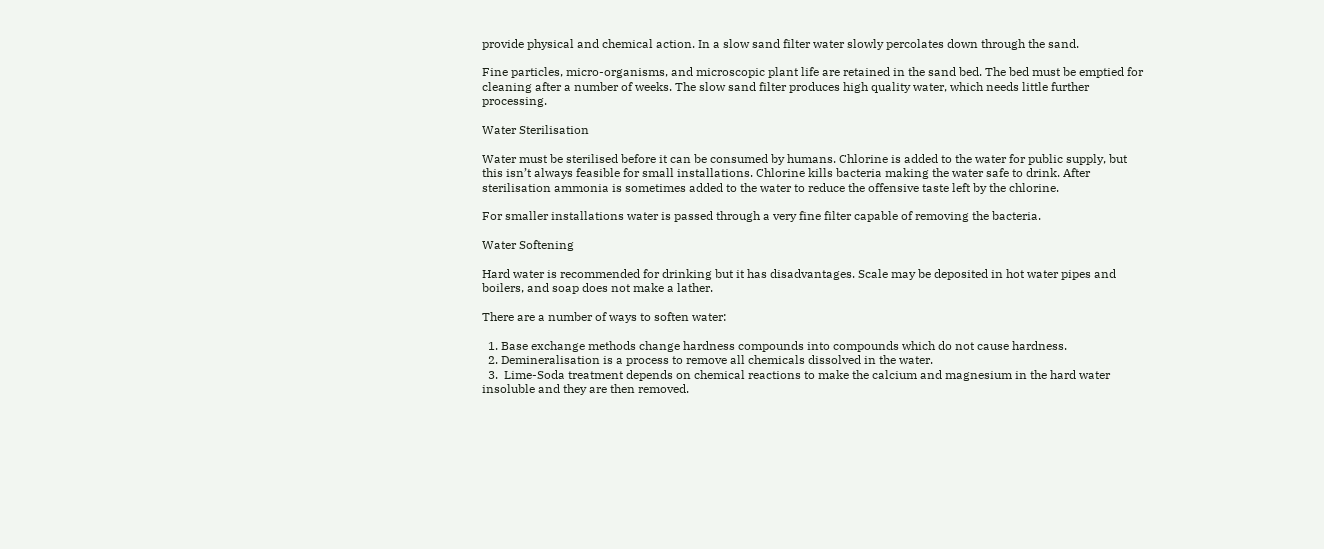provide physical and chemical action. In a slow sand filter water slowly percolates down through the sand.

Fine particles, micro-organisms, and microscopic plant life are retained in the sand bed. The bed must be emptied for cleaning after a number of weeks. The slow sand filter produces high quality water, which needs little further processing.

Water Sterilisation

Water must be sterilised before it can be consumed by humans. Chlorine is added to the water for public supply, but this isn’t always feasible for small installations. Chlorine kills bacteria making the water safe to drink. After sterilisation ammonia is sometimes added to the water to reduce the offensive taste left by the chlorine.

For smaller installations water is passed through a very fine filter capable of removing the bacteria.

Water Softening

Hard water is recommended for drinking but it has disadvantages. Scale may be deposited in hot water pipes and boilers, and soap does not make a lather.

There are a number of ways to soften water:

  1. Base exchange methods change hardness compounds into compounds which do not cause hardness.
  2. Demineralisation is a process to remove all chemicals dissolved in the water.
  3.  Lime-Soda treatment depends on chemical reactions to make the calcium and magnesium in the hard water insoluble and they are then removed.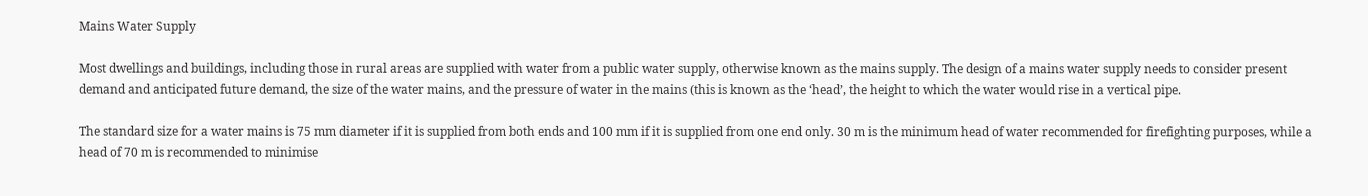Mains Water Supply

Most dwellings and buildings, including those in rural areas are supplied with water from a public water supply, otherwise known as the mains supply. The design of a mains water supply needs to consider present demand and anticipated future demand, the size of the water mains, and the pressure of water in the mains (this is known as the ‘head’, the height to which the water would rise in a vertical pipe.

The standard size for a water mains is 75 mm diameter if it is supplied from both ends and 100 mm if it is supplied from one end only. 30 m is the minimum head of water recommended for firefighting purposes, while a head of 70 m is recommended to minimise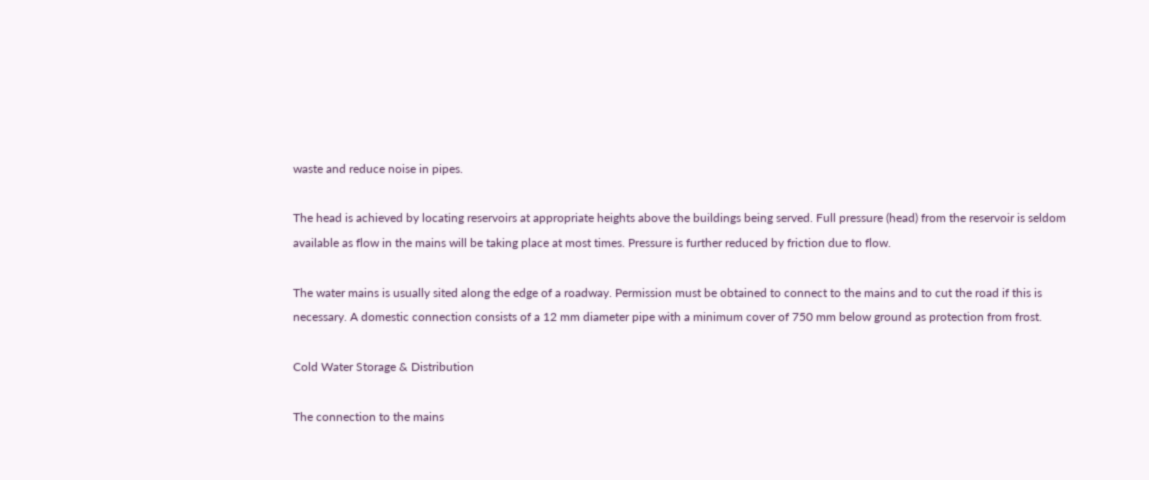waste and reduce noise in pipes.

The head is achieved by locating reservoirs at appropriate heights above the buildings being served. Full pressure (head) from the reservoir is seldom available as flow in the mains will be taking place at most times. Pressure is further reduced by friction due to flow.

The water mains is usually sited along the edge of a roadway. Permission must be obtained to connect to the mains and to cut the road if this is necessary. A domestic connection consists of a 12 mm diameter pipe with a minimum cover of 750 mm below ground as protection from frost.

Cold Water Storage & Distribution

The connection to the mains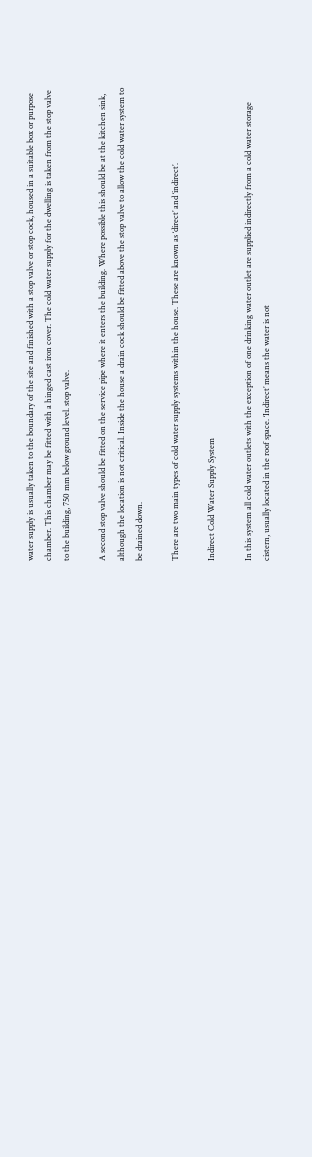water supply is usually taken to the boundary of the site and finished with a stop valve or stop cock, housed in a suitable box or purpose chamber. This chamber may be fitted with a hinged cast iron cover. The cold water supply for the dwelling is taken from the stop valve to the building, 750 mm below ground level. stop valve.

A second stop valve should be fitted on the service pipe where it enters the building. Where possible this should be at the kitchen sink, although the location is not critical. Inside the house a drain cock should be fitted above the stop valve to allow the cold water system to be drained down.

There are two main types of cold water supply systems within the house. These are known as ‘direct’ and ‘indirect’.

Indirect Cold Water Supply System

In this system all cold water outlets with the exception of one drinking water outlet are supplied indirectly from a cold water storage cistern, usually located in the roof space. ‘Indirect’ means the water is not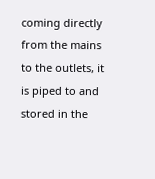coming directly from the mains to the outlets, it is piped to and stored in the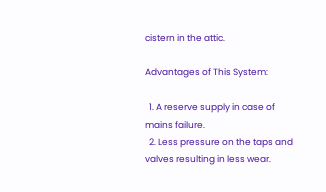cistern in the attic.

Advantages of This System:

  1. A reserve supply in case of mains failure.
  2. Less pressure on the taps and valves resulting in less wear.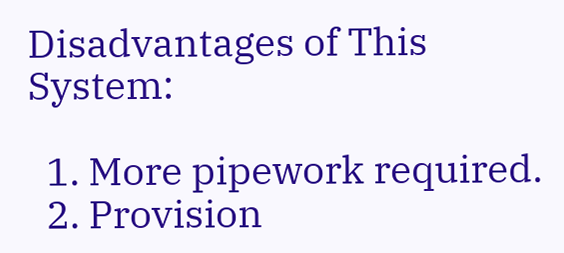Disadvantages of This System:

  1. More pipework required.
  2. Provision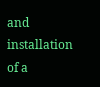and installation of a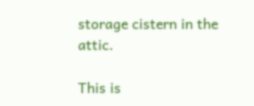storage cistern in the attic.

This is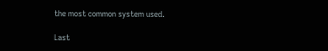the most common system used.

Last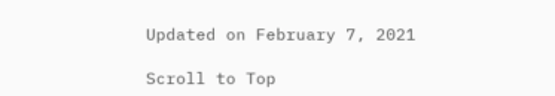Updated on February 7, 2021

Scroll to Top